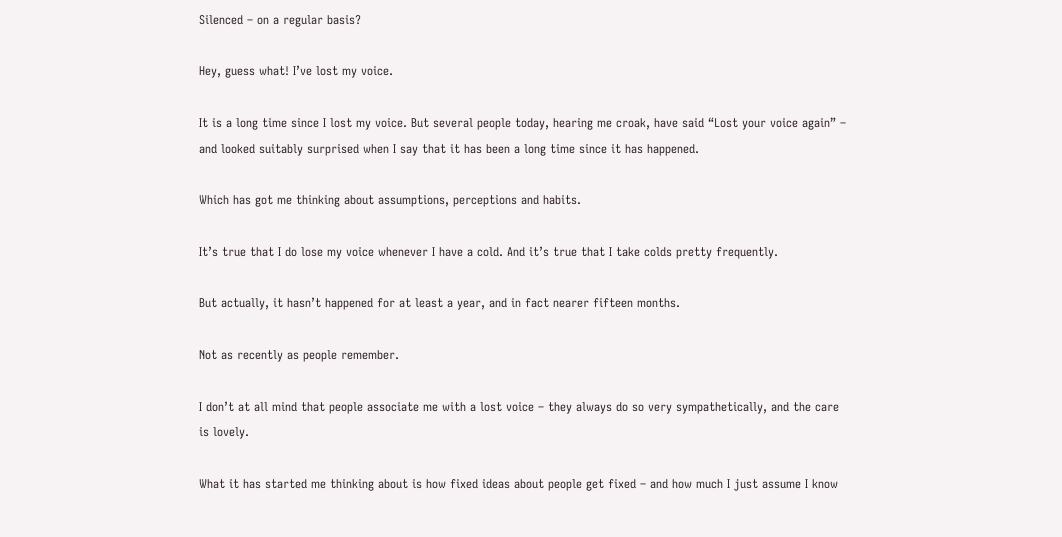Silenced – on a regular basis?

Hey, guess what! I’ve lost my voice.

It is a long time since I lost my voice. But several people today, hearing me croak, have said “Lost your voice again” – and looked suitably surprised when I say that it has been a long time since it has happened.

Which has got me thinking about assumptions, perceptions and habits.

It’s true that I do lose my voice whenever I have a cold. And it’s true that I take colds pretty frequently.

But actually, it hasn’t happened for at least a year, and in fact nearer fifteen months.

Not as recently as people remember.

I don’t at all mind that people associate me with a lost voice – they always do so very sympathetically, and the care is lovely.

What it has started me thinking about is how fixed ideas about people get fixed – and how much I just assume I know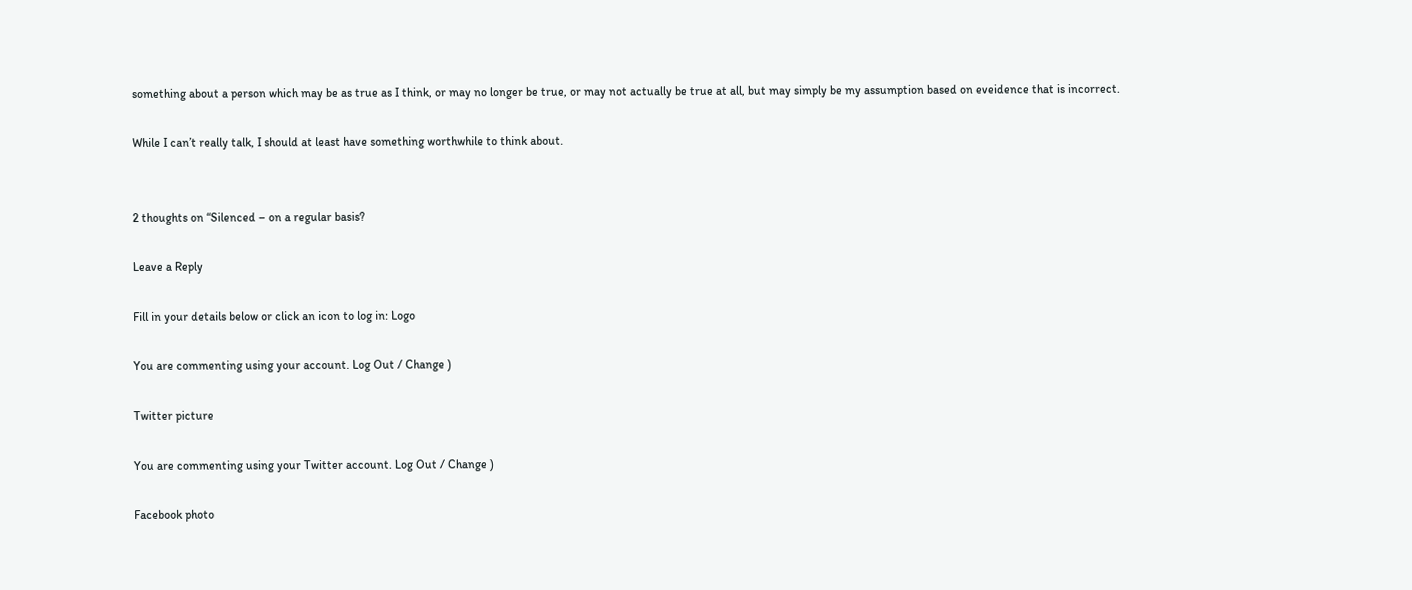something about a person which may be as true as I think, or may no longer be true, or may not actually be true at all, but may simply be my assumption based on eveidence that is incorrect.

While I can’t really talk, I should at least have something worthwhile to think about.


2 thoughts on “Silenced – on a regular basis?

Leave a Reply

Fill in your details below or click an icon to log in: Logo

You are commenting using your account. Log Out / Change )

Twitter picture

You are commenting using your Twitter account. Log Out / Change )

Facebook photo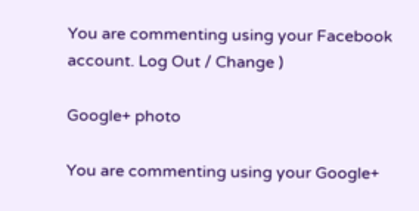You are commenting using your Facebook account. Log Out / Change )

Google+ photo

You are commenting using your Google+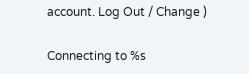account. Log Out / Change )

Connecting to %s